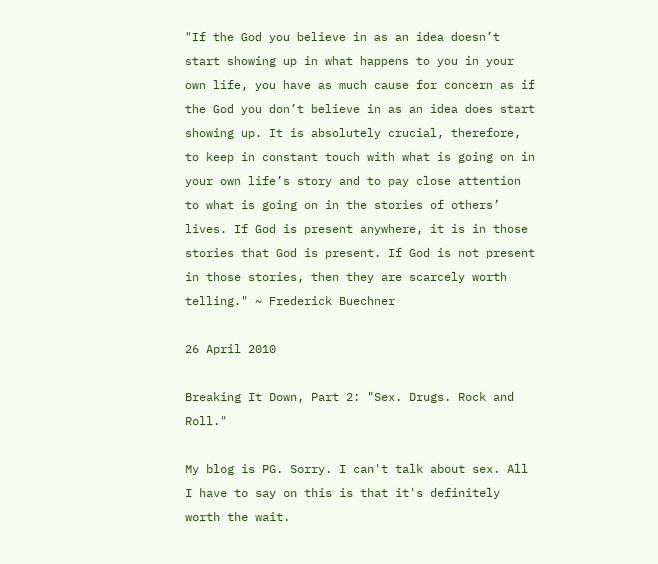"If the God you believe in as an idea doesn’t start showing up in what happens to you in your own life, you have as much cause for concern as if the God you don’t believe in as an idea does start showing up. It is absolutely crucial, therefore, to keep in constant touch with what is going on in your own life’s story and to pay close attention to what is going on in the stories of others’ lives. If God is present anywhere, it is in those stories that God is present. If God is not present in those stories, then they are scarcely worth telling." ~ Frederick Buechner

26 April 2010

Breaking It Down, Part 2: "Sex. Drugs. Rock and Roll."

My blog is PG. Sorry. I can't talk about sex. All I have to say on this is that it's definitely worth the wait.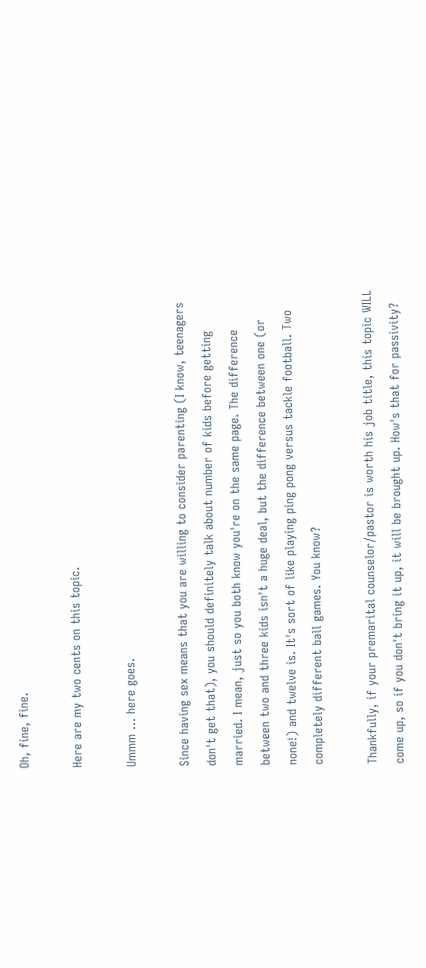Oh, fine, fine.

Here are my two cents on this topic.

Ummm ... here goes.

Since having sex means that you are willing to consider parenting (I know, teenagers don't get that), you should definitely talk about number of kids before getting married. I mean, just so you both know you're on the same page. The difference between two and three kids isn't a huge deal, but the difference between one (or none!) and twelve is. It's sort of like playing ping pong versus tackle football. Two completely different ball games. You know?

Thankfully, if your premarital counselor/pastor is worth his job title, this topic WILL come up, so if you don't bring it up, it will be brought up. How's that for passivity?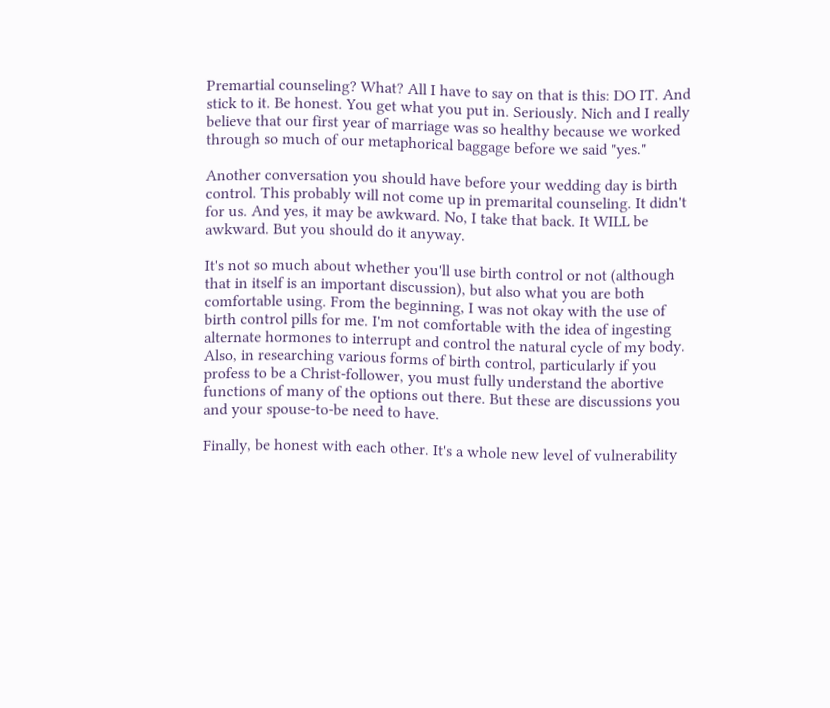Premartial counseling? What? All I have to say on that is this: DO IT. And stick to it. Be honest. You get what you put in. Seriously. Nich and I really believe that our first year of marriage was so healthy because we worked through so much of our metaphorical baggage before we said "yes."

Another conversation you should have before your wedding day is birth control. This probably will not come up in premarital counseling. It didn't for us. And yes, it may be awkward. No, I take that back. It WILL be awkward. But you should do it anyway.

It's not so much about whether you'll use birth control or not (although that in itself is an important discussion), but also what you are both comfortable using. From the beginning, I was not okay with the use of birth control pills for me. I'm not comfortable with the idea of ingesting alternate hormones to interrupt and control the natural cycle of my body. Also, in researching various forms of birth control, particularly if you profess to be a Christ-follower, you must fully understand the abortive functions of many of the options out there. But these are discussions you and your spouse-to-be need to have.

Finally, be honest with each other. It's a whole new level of vulnerability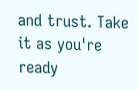and trust. Take it as you're ready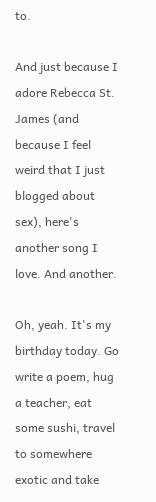to.

And just because I adore Rebecca St. James (and because I feel weird that I just blogged about sex), here's another song I love. And another.

Oh, yeah. It's my birthday today. Go write a poem, hug a teacher, eat some sushi, travel to somewhere exotic and take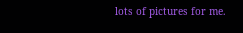lots of pictures for me.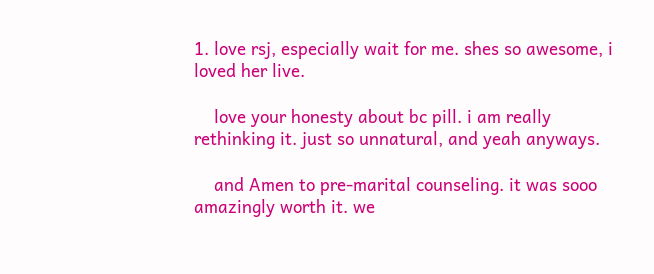1. love rsj, especially wait for me. shes so awesome, i loved her live.

    love your honesty about bc pill. i am really rethinking it. just so unnatural, and yeah anyways.

    and Amen to pre-marital counseling. it was sooo amazingly worth it. we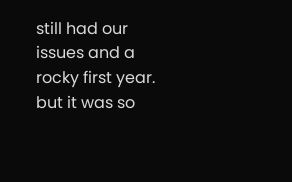still had our issues and a rocky first year. but it was so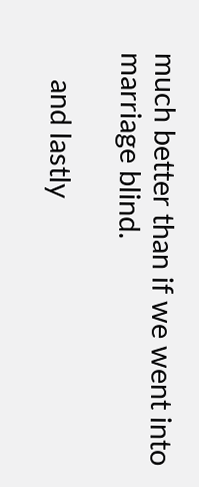much better than if we went into marriage blind.

    and lastly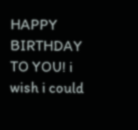HAPPY BIRTHDAY TO YOU! i wish i could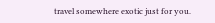travel somewhere exotic just for you.